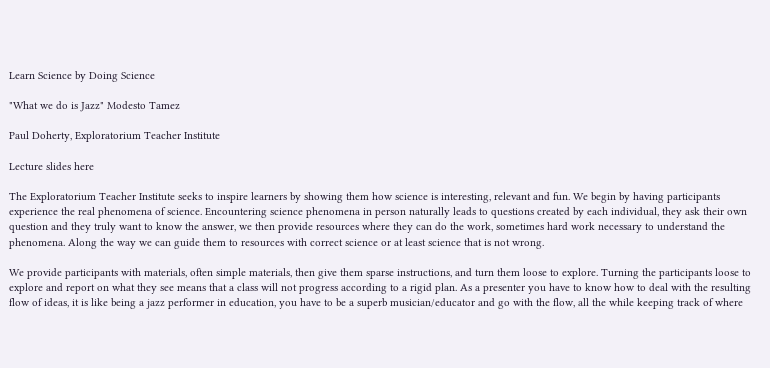Learn Science by Doing Science

"What we do is Jazz" Modesto Tamez

Paul Doherty, Exploratorium Teacher Institute

Lecture slides here

The Exploratorium Teacher Institute seeks to inspire learners by showing them how science is interesting, relevant and fun. We begin by having participants experience the real phenomena of science. Encountering science phenomena in person naturally leads to questions created by each individual, they ask their own question and they truly want to know the answer, we then provide resources where they can do the work, sometimes hard work necessary to understand the phenomena. Along the way we can guide them to resources with correct science or at least science that is not wrong.

We provide participants with materials, often simple materials, then give them sparse instructions, and turn them loose to explore. Turning the participants loose to explore and report on what they see means that a class will not progress according to a rigid plan. As a presenter you have to know how to deal with the resulting flow of ideas, it is like being a jazz performer in education, you have to be a superb musician/educator and go with the flow, all the while keeping track of where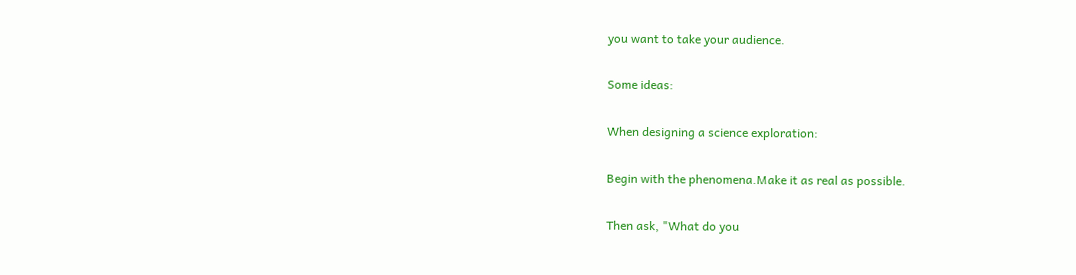you want to take your audience.

Some ideas:

When designing a science exploration:

Begin with the phenomena.Make it as real as possible.

Then ask, "What do you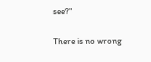see?"

There is no wrong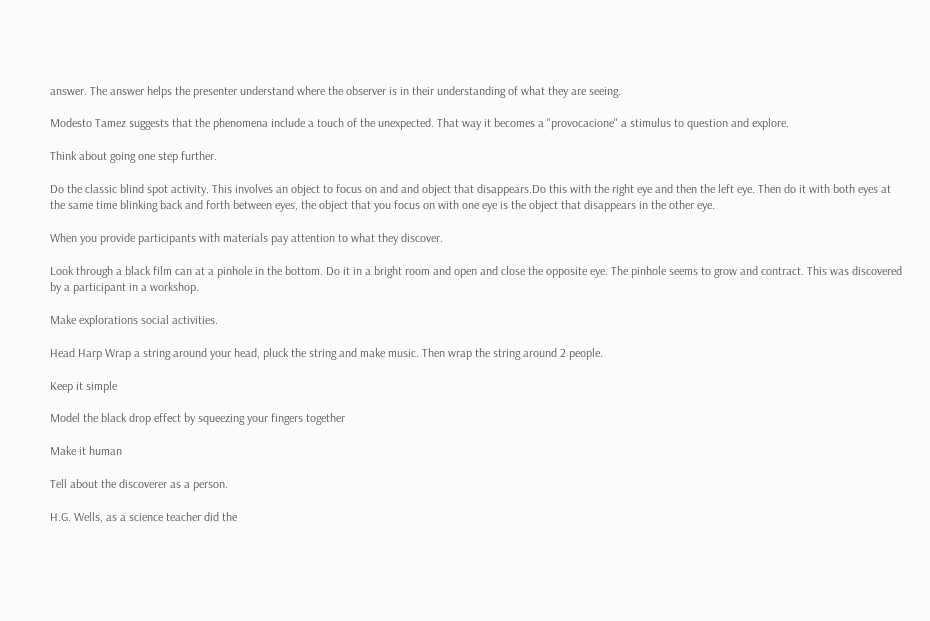answer. The answer helps the presenter understand where the observer is in their understanding of what they are seeing.

Modesto Tamez suggests that the phenomena include a touch of the unexpected. That way it becomes a "provocacione" a stimulus to question and explore.

Think about going one step further.

Do the classic blind spot activity. This involves an object to focus on and and object that disappears.Do this with the right eye and then the left eye. Then do it with both eyes at the same time blinking back and forth between eyes, the object that you focus on with one eye is the object that disappears in the other eye.

When you provide participants with materials pay attention to what they discover.

Look through a black film can at a pinhole in the bottom. Do it in a bright room and open and close the opposite eye. The pinhole seems to grow and contract. This was discovered by a participant in a workshop.

Make explorations social activities.

Head Harp Wrap a string around your head, pluck the string and make music. Then wrap the string around 2 people.

Keep it simple

Model the black drop effect by squeezing your fingers together

Make it human

Tell about the discoverer as a person.

H.G. Wells, as a science teacher did the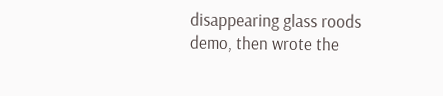disappearing glass roods demo, then wrote the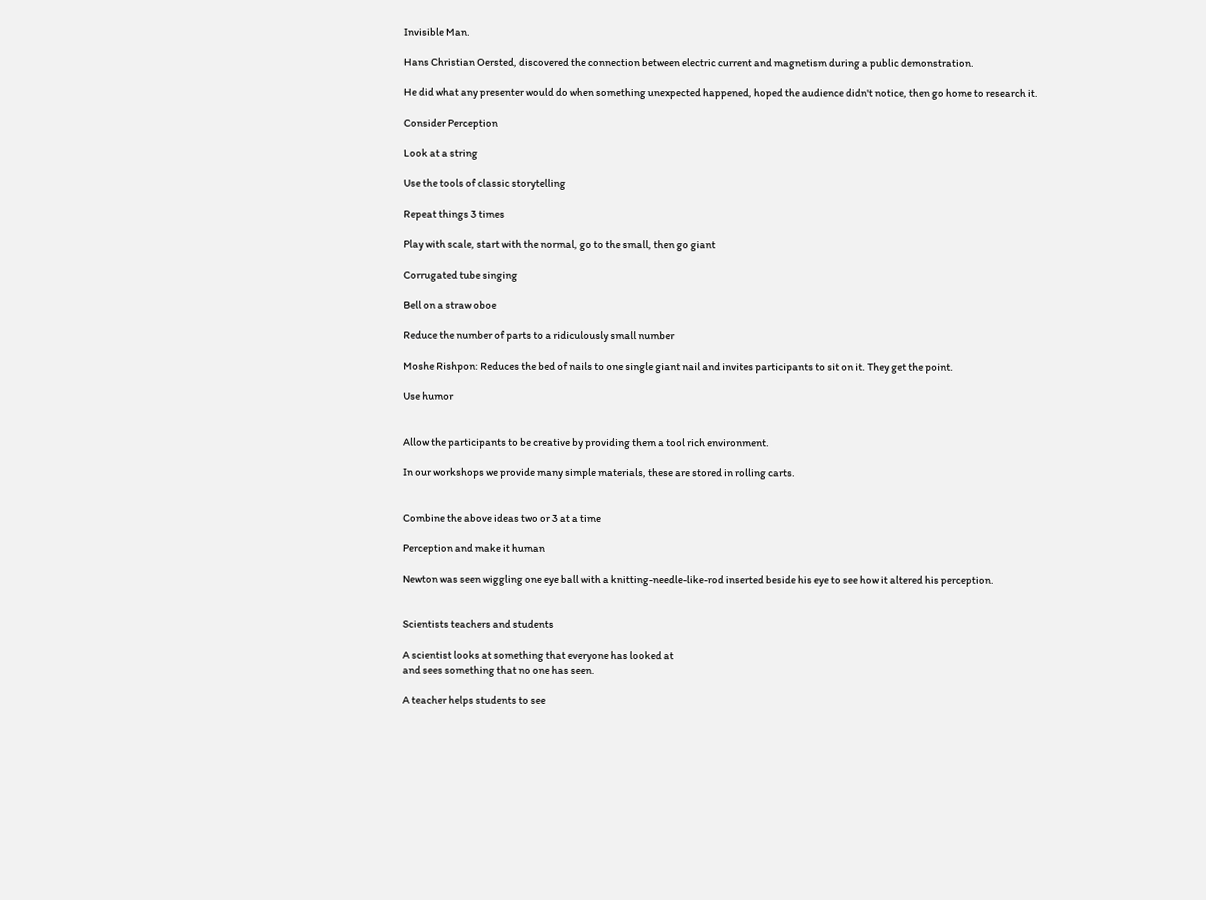Invisible Man.

Hans Christian Oersted, discovered the connection between electric current and magnetism during a public demonstration.

He did what any presenter would do when something unexpected happened, hoped the audience didn't notice, then go home to research it.

Consider Perception

Look at a string

Use the tools of classic storytelling

Repeat things 3 times

Play with scale, start with the normal, go to the small, then go giant

Corrugated tube singing

Bell on a straw oboe

Reduce the number of parts to a ridiculously small number

Moshe Rishpon: Reduces the bed of nails to one single giant nail and invites participants to sit on it. They get the point.

Use humor


Allow the participants to be creative by providing them a tool rich environment.

In our workshops we provide many simple materials, these are stored in rolling carts.


Combine the above ideas two or 3 at a time

Perception and make it human

Newton was seen wiggling one eye ball with a knitting-needle-like-rod inserted beside his eye to see how it altered his perception.


Scientists teachers and students

A scientist looks at something that everyone has looked at
and sees something that no one has seen.

A teacher helps students to see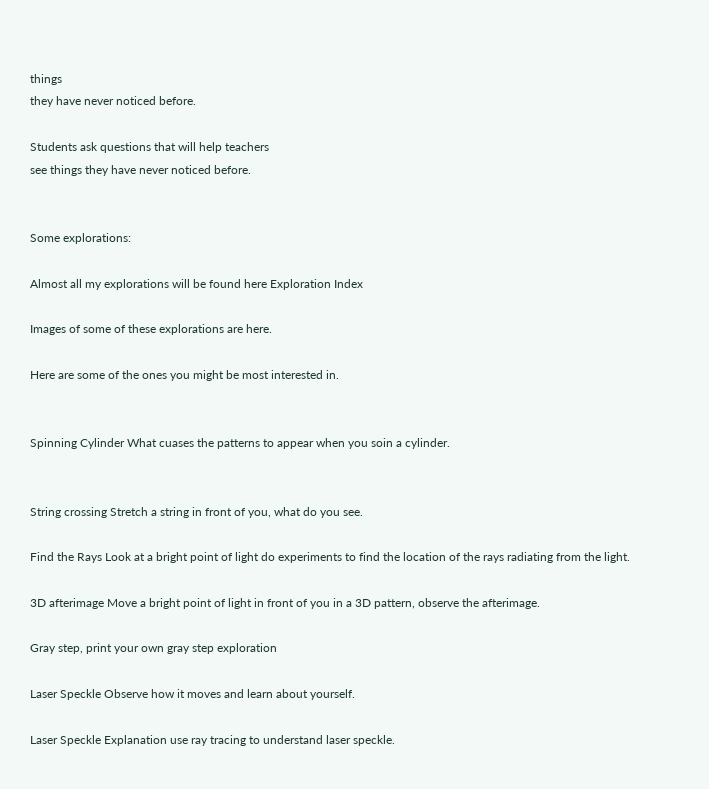things
they have never noticed before.

Students ask questions that will help teachers
see things they have never noticed before.


Some explorations:

Almost all my explorations will be found here Exploration Index

Images of some of these explorations are here.

Here are some of the ones you might be most interested in.


Spinning Cylinder What cuases the patterns to appear when you soin a cylinder.


String crossing Stretch a string in front of you, what do you see.

Find the Rays Look at a bright point of light do experiments to find the location of the rays radiating from the light.

3D afterimage Move a bright point of light in front of you in a 3D pattern, observe the afterimage.

Gray step, print your own gray step exploration

Laser Speckle Observe how it moves and learn about yourself.

Laser Speckle Explanation use ray tracing to understand laser speckle.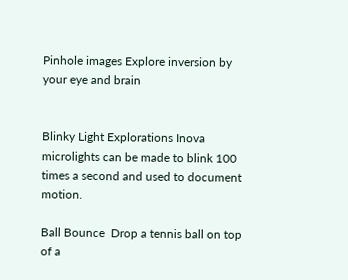Pinhole images Explore inversion by your eye and brain


Blinky Light Explorations Inova microlights can be made to blink 100 times a second and used to document motion.

Ball Bounce  Drop a tennis ball on top of a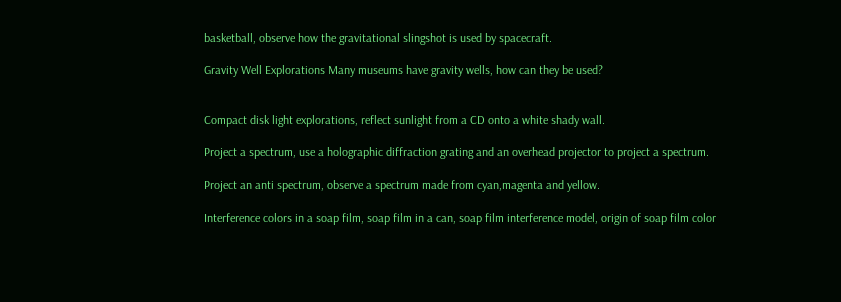basketball, observe how the gravitational slingshot is used by spacecraft.

Gravity Well Explorations Many museums have gravity wells, how can they be used?


Compact disk light explorations, reflect sunlight from a CD onto a white shady wall.

Project a spectrum, use a holographic diffraction grating and an overhead projector to project a spectrum.

Project an anti spectrum, observe a spectrum made from cyan,magenta and yellow.

Interference colors in a soap film, soap film in a can, soap film interference model, origin of soap film color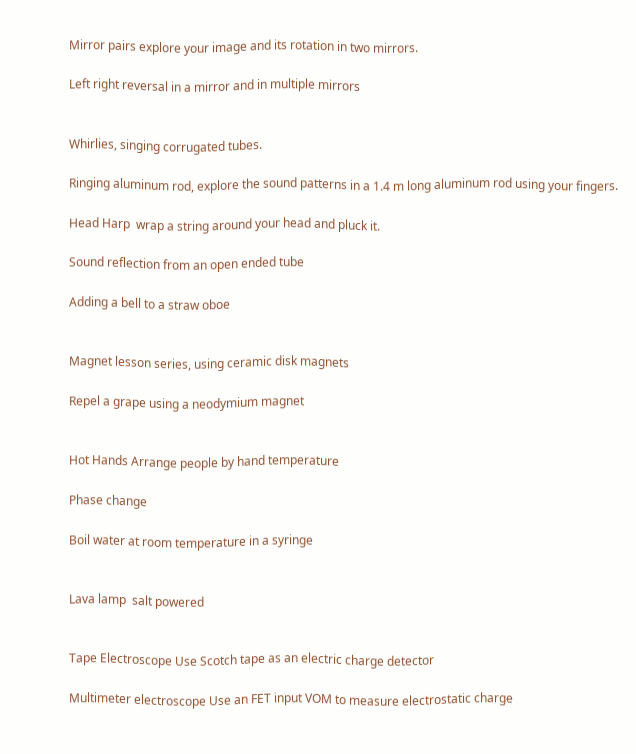Mirror pairs explore your image and its rotation in two mirrors.

Left right reversal in a mirror and in multiple mirrors


Whirlies, singing corrugated tubes.

Ringing aluminum rod, explore the sound patterns in a 1.4 m long aluminum rod using your fingers.

Head Harp  wrap a string around your head and pluck it.

Sound reflection from an open ended tube

Adding a bell to a straw oboe


Magnet lesson series, using ceramic disk magnets

Repel a grape using a neodymium magnet


Hot Hands Arrange people by hand temperature

Phase change

Boil water at room temperature in a syringe


Lava lamp  salt powered


Tape Electroscope Use Scotch tape as an electric charge detector

Multimeter electroscope Use an FET input VOM to measure electrostatic charge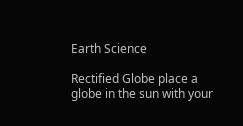Earth Science

Rectified Globe place a globe in the sun with your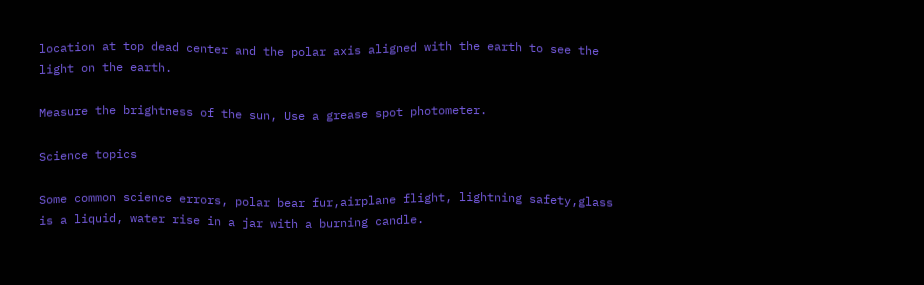location at top dead center and the polar axis aligned with the earth to see the light on the earth.

Measure the brightness of the sun, Use a grease spot photometer.

Science topics

Some common science errors, polar bear fur,airplane flight, lightning safety,glass is a liquid, water rise in a jar with a burning candle.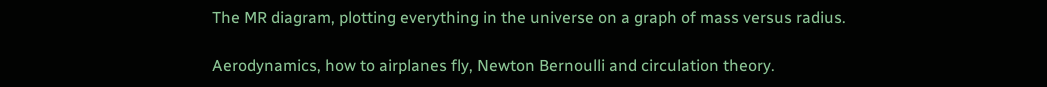The MR diagram, plotting everything in the universe on a graph of mass versus radius.

Aerodynamics, how to airplanes fly, Newton Bernoulli and circulation theory.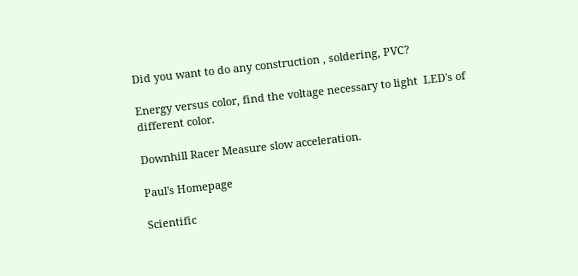Did you want to do any construction , soldering, PVC?

Energy versus color, find the voltage necessary to light  LED's of different color.

Downhill Racer Measure slow acceleration.

Paul's Homepage

Scientific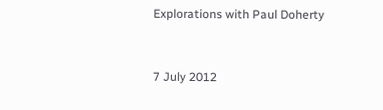Explorations with Paul Doherty


7 July 2012